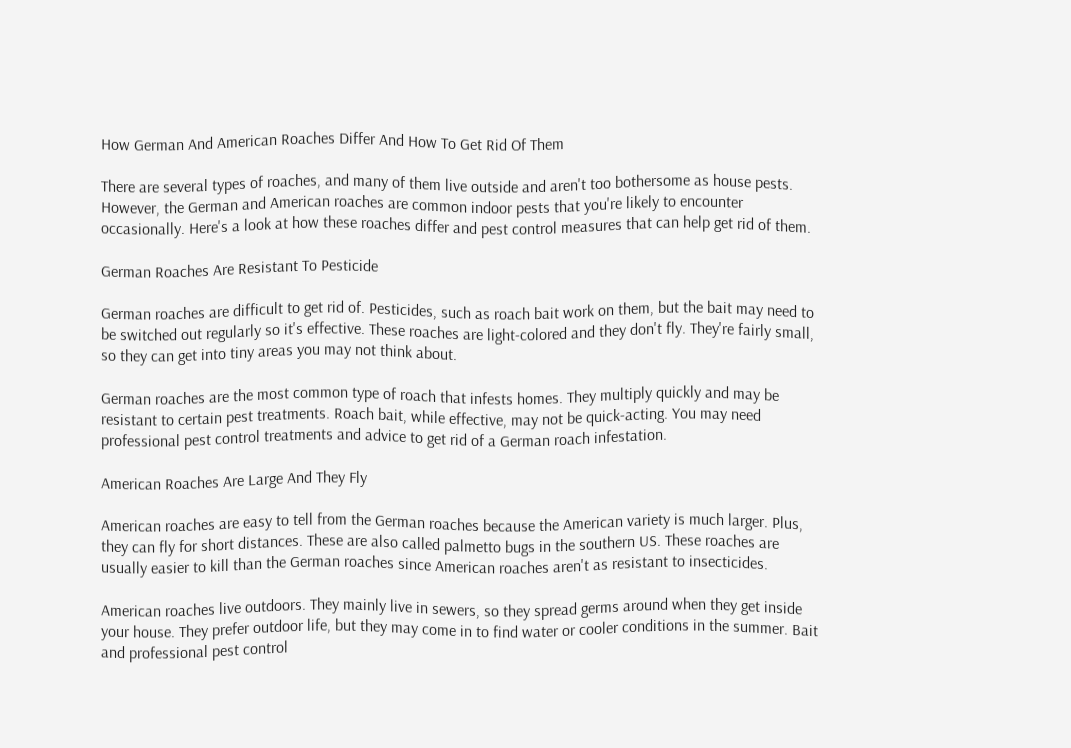How German And American Roaches Differ And How To Get Rid Of Them

There are several types of roaches, and many of them live outside and aren't too bothersome as house pests. However, the German and American roaches are common indoor pests that you're likely to encounter occasionally. Here's a look at how these roaches differ and pest control measures that can help get rid of them.

German Roaches Are Resistant To Pesticide

German roaches are difficult to get rid of. Pesticides, such as roach bait work on them, but the bait may need to be switched out regularly so it's effective. These roaches are light-colored and they don't fly. They're fairly small, so they can get into tiny areas you may not think about.

German roaches are the most common type of roach that infests homes. They multiply quickly and may be resistant to certain pest treatments. Roach bait, while effective, may not be quick-acting. You may need professional pest control treatments and advice to get rid of a German roach infestation.

American Roaches Are Large And They Fly

American roaches are easy to tell from the German roaches because the American variety is much larger. Plus, they can fly for short distances. These are also called palmetto bugs in the southern US. These roaches are usually easier to kill than the German roaches since American roaches aren't as resistant to insecticides.

American roaches live outdoors. They mainly live in sewers, so they spread germs around when they get inside your house. They prefer outdoor life, but they may come in to find water or cooler conditions in the summer. Bait and professional pest control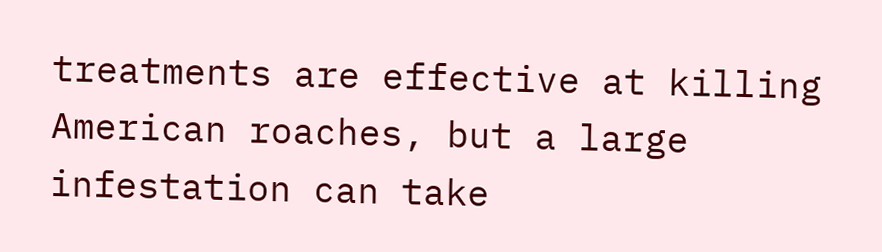treatments are effective at killing American roaches, but a large infestation can take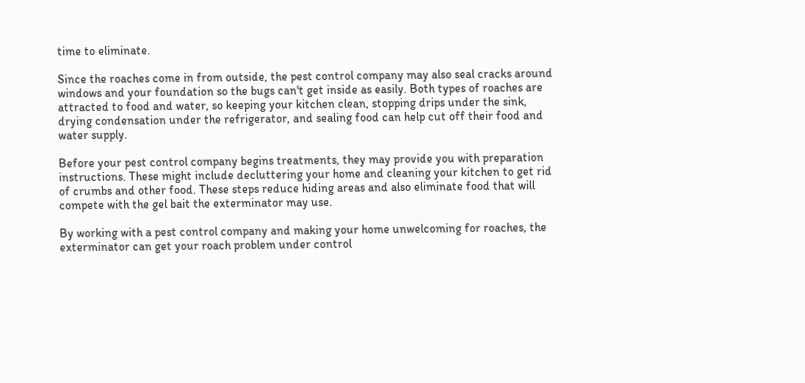time to eliminate.

Since the roaches come in from outside, the pest control company may also seal cracks around windows and your foundation so the bugs can't get inside as easily. Both types of roaches are attracted to food and water, so keeping your kitchen clean, stopping drips under the sink, drying condensation under the refrigerator, and sealing food can help cut off their food and water supply.

Before your pest control company begins treatments, they may provide you with preparation instructions. These might include decluttering your home and cleaning your kitchen to get rid of crumbs and other food. These steps reduce hiding areas and also eliminate food that will compete with the gel bait the exterminator may use.

By working with a pest control company and making your home unwelcoming for roaches, the exterminator can get your roach problem under control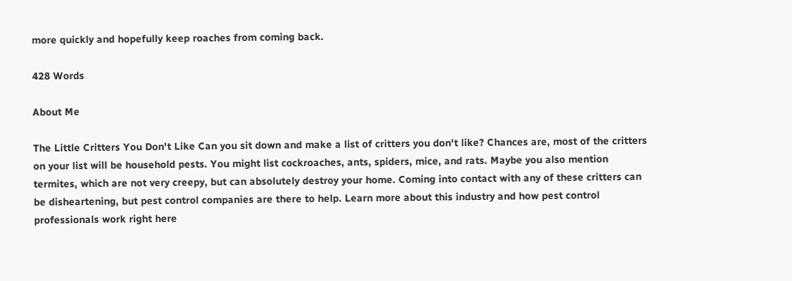more quickly and hopefully keep roaches from coming back.

428 Words

About Me

The Little Critters You Don't Like Can you sit down and make a list of critters you don't like? Chances are, most of the critters on your list will be household pests. You might list cockroaches, ants, spiders, mice, and rats. Maybe you also mention termites, which are not very creepy, but can absolutely destroy your home. Coming into contact with any of these critters can be disheartening, but pest control companies are there to help. Learn more about this industry and how pest control professionals work right here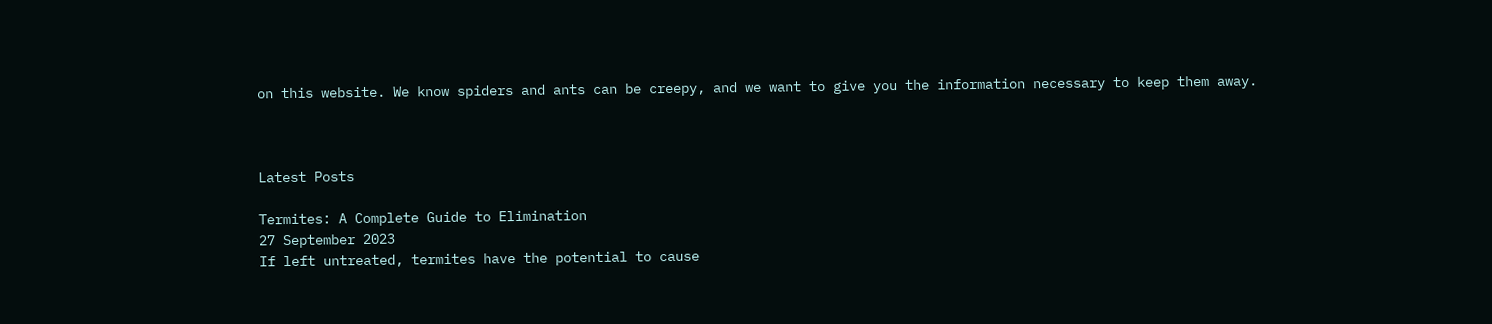on this website. We know spiders and ants can be creepy, and we want to give you the information necessary to keep them away.



Latest Posts

Termites: A Complete Guide to Elimination
27 September 2023
If left untreated, termites have the potential to cause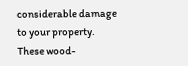considerable damage to your property. These wood-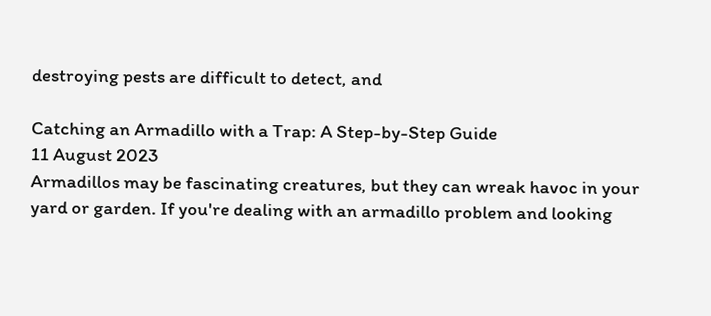destroying pests are difficult to detect, and

Catching an Armadillo with a Trap: A Step-by-Step Guide
11 August 2023
Armadillos may be fascinating creatures, but they can wreak havoc in your yard or garden. If you're dealing with an armadillo problem and looking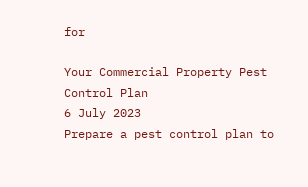for

Your Commercial Property Pest Control Plan
6 July 2023
Prepare a pest control plan to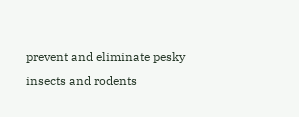prevent and eliminate pesky insects and rodents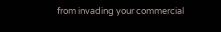from invading your commercial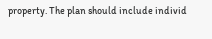property. The plan should include individ